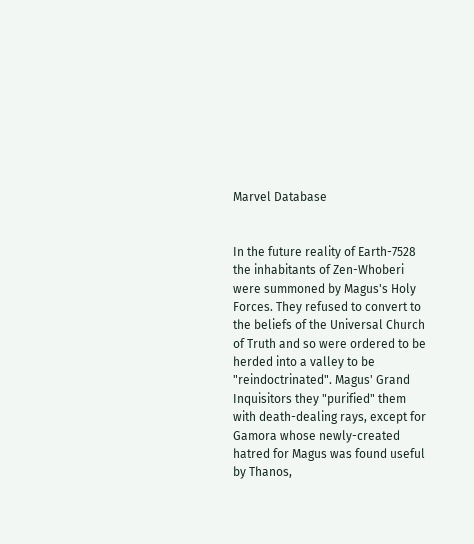Marvel Database


In the future reality of Earth-7528 the inhabitants of Zen-Whoberi were summoned by Magus's Holy Forces. They refused to convert to the beliefs of the Universal Church of Truth and so were ordered to be herded into a valley to be "reindoctrinated". Magus' Grand Inquisitors they "purified" them with death-dealing rays, except for Gamora whose newly-created hatred for Magus was found useful by Thanos,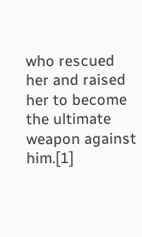who rescued her and raised her to become the ultimate weapon against him.[1]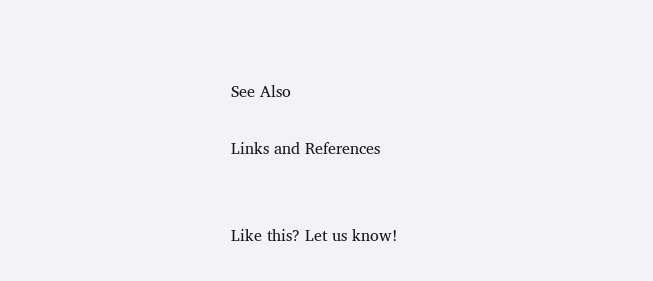See Also

Links and References


Like this? Let us know!